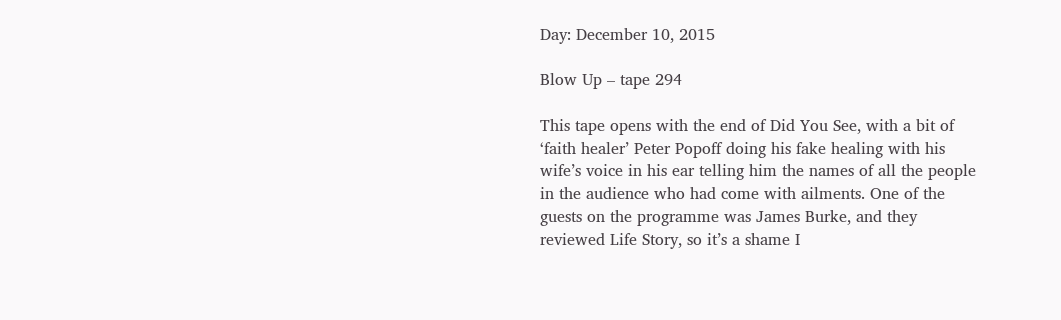Day: December 10, 2015

Blow Up – tape 294

This tape opens with the end of Did You See, with a bit of ‘faith healer’ Peter Popoff doing his fake healing with his wife’s voice in his ear telling him the names of all the people in the audience who had come with ailments. One of the guests on the programme was James Burke, and they reviewed Life Story, so it’s a shame I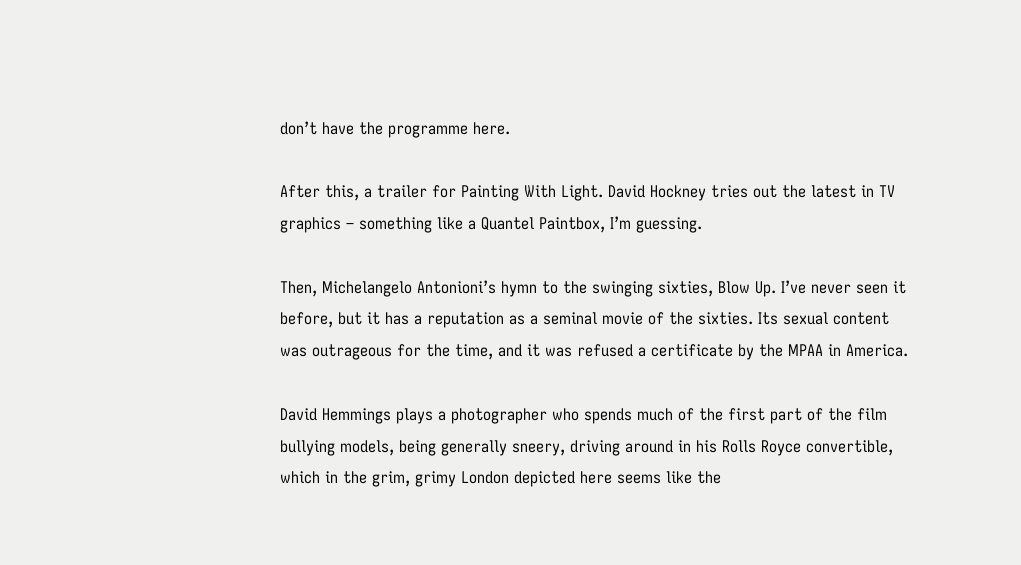don’t have the programme here.

After this, a trailer for Painting With Light. David Hockney tries out the latest in TV graphics – something like a Quantel Paintbox, I’m guessing.

Then, Michelangelo Antonioni’s hymn to the swinging sixties, Blow Up. I’ve never seen it before, but it has a reputation as a seminal movie of the sixties. Its sexual content was outrageous for the time, and it was refused a certificate by the MPAA in America.

David Hemmings plays a photographer who spends much of the first part of the film bullying models, being generally sneery, driving around in his Rolls Royce convertible, which in the grim, grimy London depicted here seems like the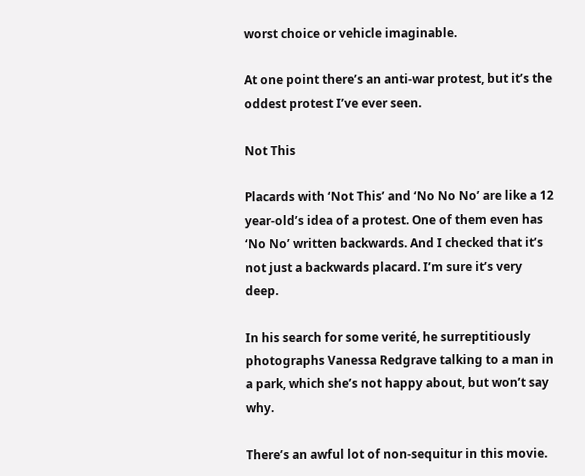worst choice or vehicle imaginable.

At one point there’s an anti-war protest, but it’s the oddest protest I’ve ever seen.

Not This

Placards with ‘Not This’ and ‘No No No’ are like a 12 year-old’s idea of a protest. One of them even has ‘No No’ written backwards. And I checked that it’s not just a backwards placard. I’m sure it’s very deep.

In his search for some verité, he surreptitiously photographs Vanessa Redgrave talking to a man in a park, which she’s not happy about, but won’t say why.

There’s an awful lot of non-sequitur in this movie.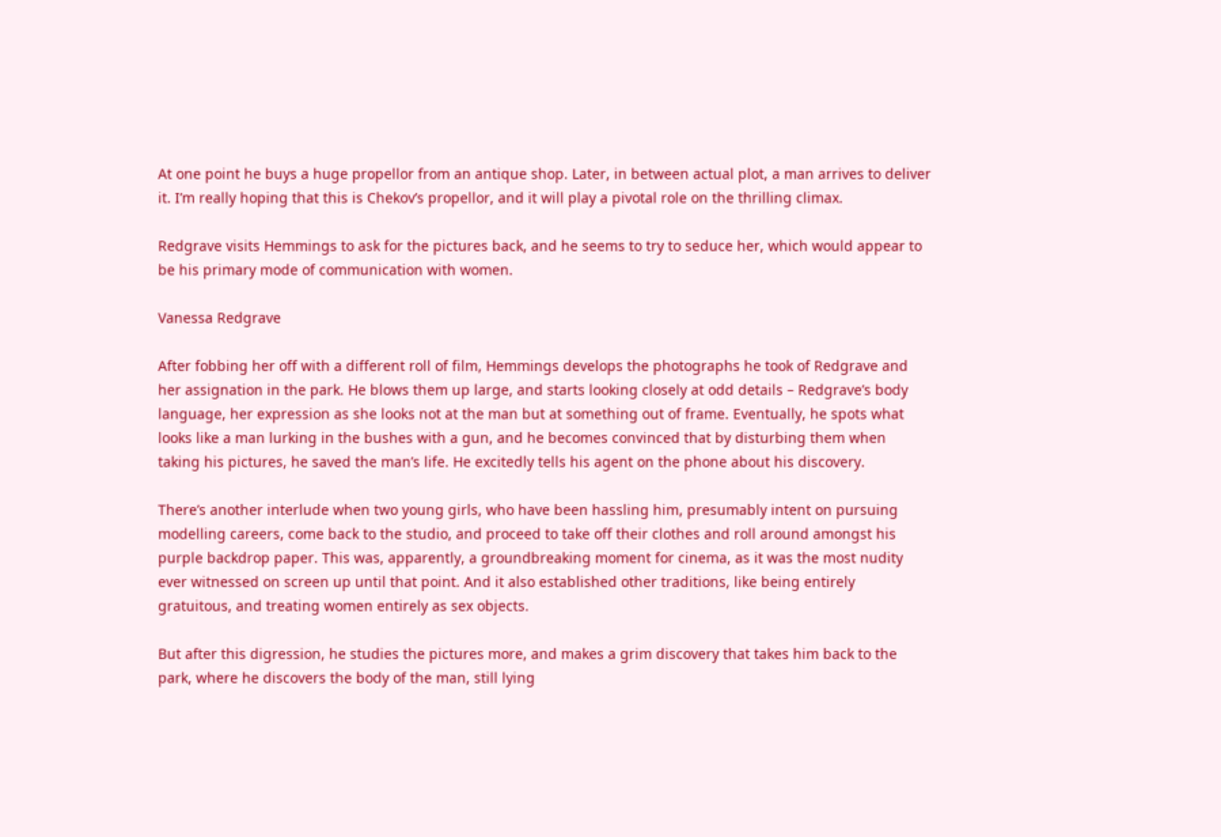At one point he buys a huge propellor from an antique shop. Later, in between actual plot, a man arrives to deliver it. I’m really hoping that this is Chekov’s propellor, and it will play a pivotal role on the thrilling climax.

Redgrave visits Hemmings to ask for the pictures back, and he seems to try to seduce her, which would appear to be his primary mode of communication with women.

Vanessa Redgrave

After fobbing her off with a different roll of film, Hemmings develops the photographs he took of Redgrave and her assignation in the park. He blows them up large, and starts looking closely at odd details – Redgrave’s body language, her expression as she looks not at the man but at something out of frame. Eventually, he spots what looks like a man lurking in the bushes with a gun, and he becomes convinced that by disturbing them when taking his pictures, he saved the man’s life. He excitedly tells his agent on the phone about his discovery.

There’s another interlude when two young girls, who have been hassling him, presumably intent on pursuing modelling careers, come back to the studio, and proceed to take off their clothes and roll around amongst his purple backdrop paper. This was, apparently, a groundbreaking moment for cinema, as it was the most nudity ever witnessed on screen up until that point. And it also established other traditions, like being entirely gratuitous, and treating women entirely as sex objects.

But after this digression, he studies the pictures more, and makes a grim discovery that takes him back to the park, where he discovers the body of the man, still lying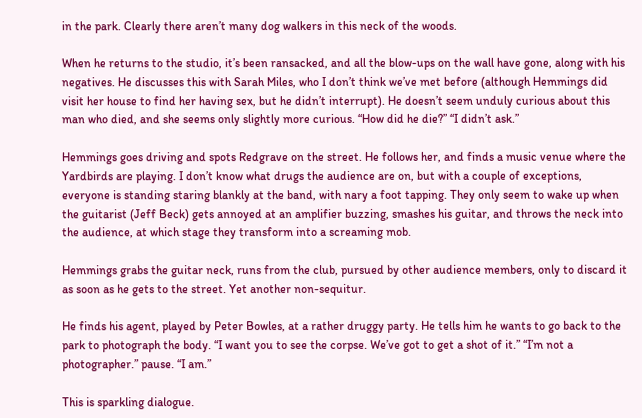in the park. Clearly there aren’t many dog walkers in this neck of the woods.

When he returns to the studio, it’s been ransacked, and all the blow-ups on the wall have gone, along with his negatives. He discusses this with Sarah Miles, who I don’t think we’ve met before (although Hemmings did visit her house to find her having sex, but he didn’t interrupt). He doesn’t seem unduly curious about this man who died, and she seems only slightly more curious. “How did he die?” “I didn’t ask.”

Hemmings goes driving and spots Redgrave on the street. He follows her, and finds a music venue where the Yardbirds are playing. I don’t know what drugs the audience are on, but with a couple of exceptions, everyone is standing staring blankly at the band, with nary a foot tapping. They only seem to wake up when the guitarist (Jeff Beck) gets annoyed at an amplifier buzzing, smashes his guitar, and throws the neck into the audience, at which stage they transform into a screaming mob.

Hemmings grabs the guitar neck, runs from the club, pursued by other audience members, only to discard it as soon as he gets to the street. Yet another non-sequitur.

He finds his agent, played by Peter Bowles, at a rather druggy party. He tells him he wants to go back to the park to photograph the body. “I want you to see the corpse. We’ve got to get a shot of it.” “I’m not a photographer.” pause. “I am.”

This is sparkling dialogue.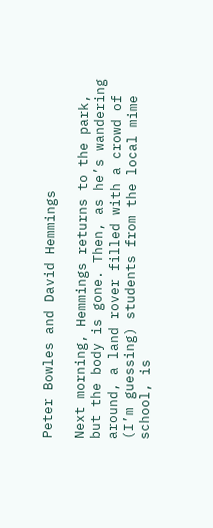Peter Bowles and David Hemmings

Next morning, Hemmings returns to the park, but the body is gone. Then, as he’s wandering around, a land rover filled with a crowd of (I’m guessing) students from the local mime school, is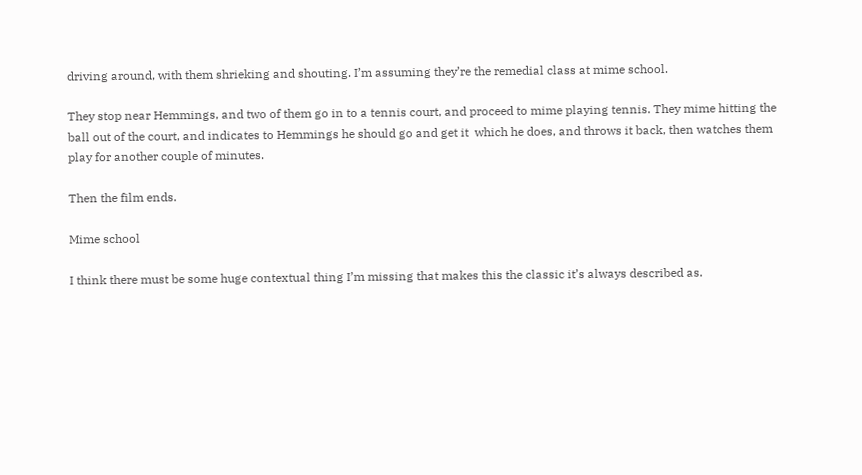driving around, with them shrieking and shouting. I’m assuming they’re the remedial class at mime school.

They stop near Hemmings, and two of them go in to a tennis court, and proceed to mime playing tennis. They mime hitting the ball out of the court, and indicates to Hemmings he should go and get it  which he does, and throws it back, then watches them play for another couple of minutes.

Then the film ends.

Mime school

I think there must be some huge contextual thing I’m missing that makes this the classic it’s always described as.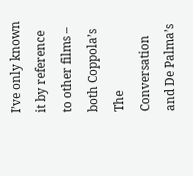I’ve only known it by reference to other films – both Coppola’s The Conversation and De Palma’s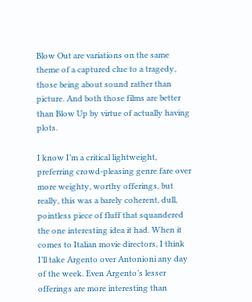Blow Out are variations on the same theme of a captured clue to a tragedy, those being about sound rather than picture. And both those films are better than Blow Up by virtue of actually having plots.

I know I’m a critical lightweight, preferring crowd-pleasing genre fare over more weighty, worthy offerings, but really, this was a barely coherent, dull, pointless piece of fluff that squandered the one interesting idea it had. When it comes to Italian movie directors, I think I’ll take Argento over Antonioni any day of the week. Even Argento’s lesser offerings are more interesting than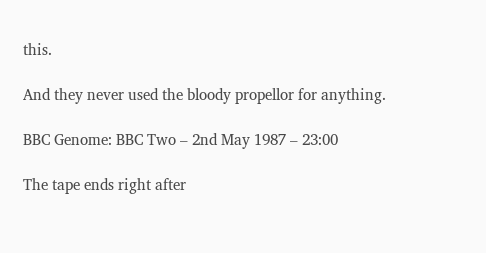this.

And they never used the bloody propellor for anything.

BBC Genome: BBC Two – 2nd May 1987 – 23:00

The tape ends right after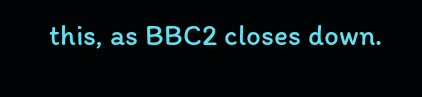this, as BBC2 closes down.